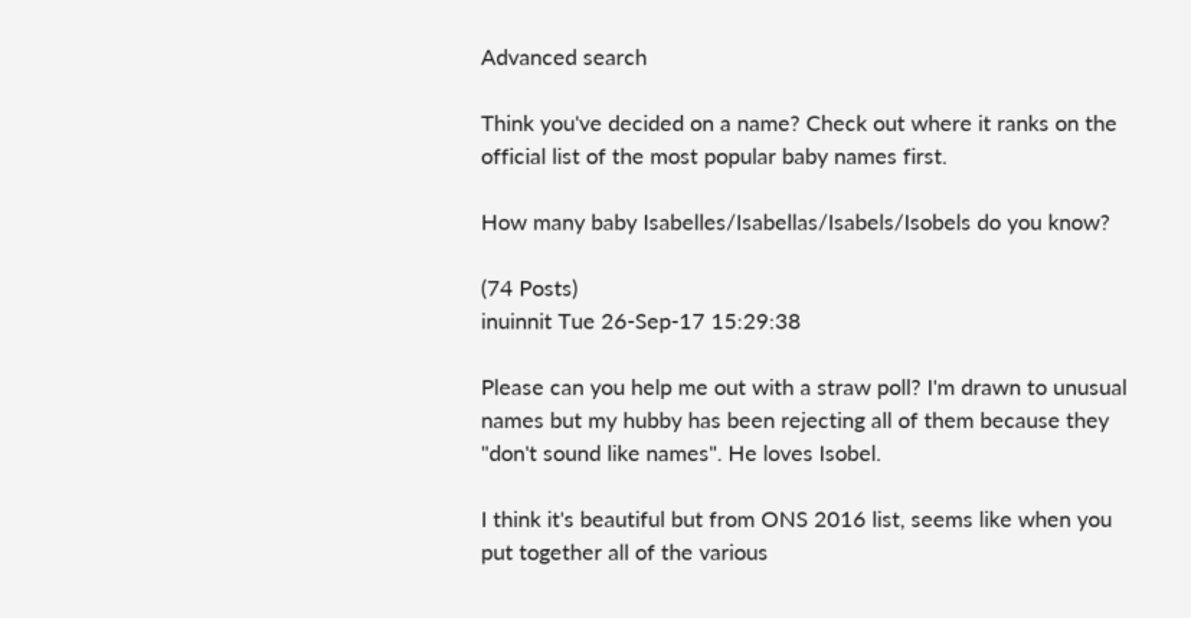Advanced search

Think you've decided on a name? Check out where it ranks on the official list of the most popular baby names first.

How many baby Isabelles/Isabellas/Isabels/Isobels do you know?

(74 Posts)
inuinnit Tue 26-Sep-17 15:29:38

Please can you help me out with a straw poll? I'm drawn to unusual names but my hubby has been rejecting all of them because they "don't sound like names". He loves Isobel.

I think it's beautiful but from ONS 2016 list, seems like when you put together all of the various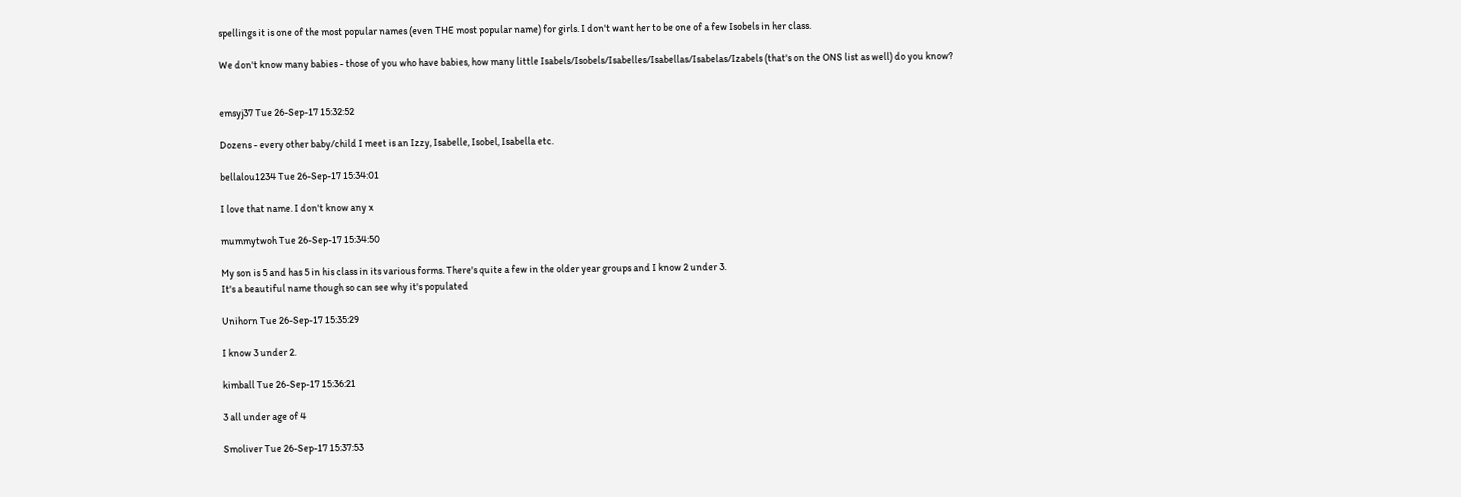spellings it is one of the most popular names (even THE most popular name) for girls. I don't want her to be one of a few Isobels in her class.

We don't know many babies - those of you who have babies, how many little Isabels/Isobels/Isabelles/Isabellas/Isabelas/Izabels (that's on the ONS list as well) do you know?


emsyj37 Tue 26-Sep-17 15:32:52

Dozens - every other baby/child I meet is an Izzy, Isabelle, Isobel, Isabella etc.

bellalou1234 Tue 26-Sep-17 15:34:01

I love that name. I don't know any x

mummytwoh Tue 26-Sep-17 15:34:50

My son is 5 and has 5 in his class in its various forms. There's quite a few in the older year groups and I know 2 under 3.
It's a beautiful name though so can see why it's populated

Unihorn Tue 26-Sep-17 15:35:29

I know 3 under 2.

kimball Tue 26-Sep-17 15:36:21

3 all under age of 4

Smoliver Tue 26-Sep-17 15:37:53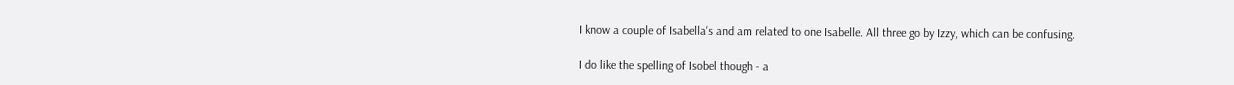I know a couple of Isabella's and am related to one Isabelle. All three go by Izzy, which can be confusing.

I do like the spelling of Isobel though - a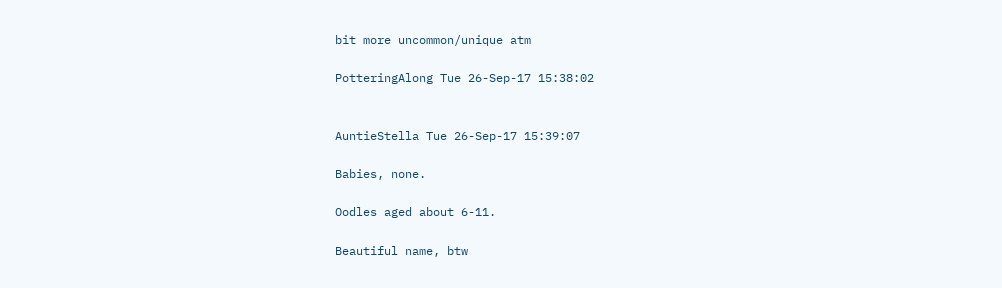bit more uncommon/unique atm

PotteringAlong Tue 26-Sep-17 15:38:02


AuntieStella Tue 26-Sep-17 15:39:07

Babies, none.

Oodles aged about 6-11.

Beautiful name, btw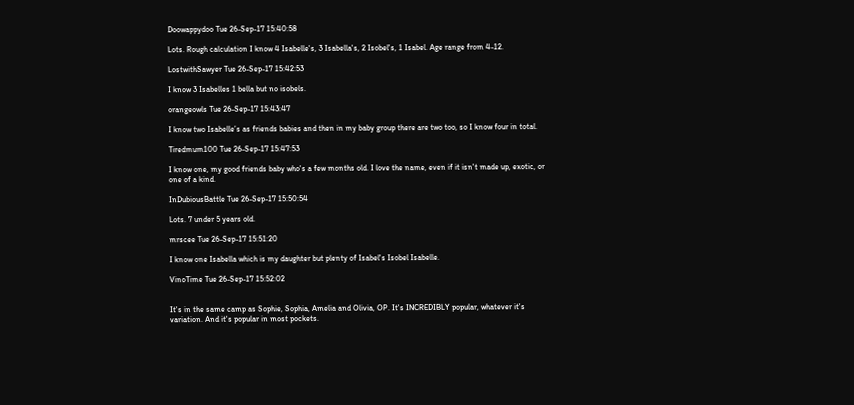Doowappydoo Tue 26-Sep-17 15:40:58

Lots. Rough calculation I know 4 Isabelle's, 3 Isabella's, 2 Isobel's, 1 Isabel. Age range from 4-12.

LostwithSawyer Tue 26-Sep-17 15:42:53

I know 3 Isabelles 1 bella but no isobels.

orangeowls Tue 26-Sep-17 15:43:47

I know two Isabelle’s as friends babies and then in my baby group there are two too, so I know four in total.

Tiredmum100 Tue 26-Sep-17 15:47:53

I know one, my good friends baby who's a few months old. I love the name, even if it isn't made up, exotic, or one of a kind.

InDubiousBattle Tue 26-Sep-17 15:50:54

Lots. 7 under 5 years old.

mrscee Tue 26-Sep-17 15:51:20

I know one Isabella which is my daughter but plenty of Isabel's Isobel Isabelle.

VinoTime Tue 26-Sep-17 15:52:02


It's in the same camp as Sophie, Sophia, Amelia and Olivia, OP. It's INCREDIBLY popular, whatever it's variation. And it's popular in most pockets.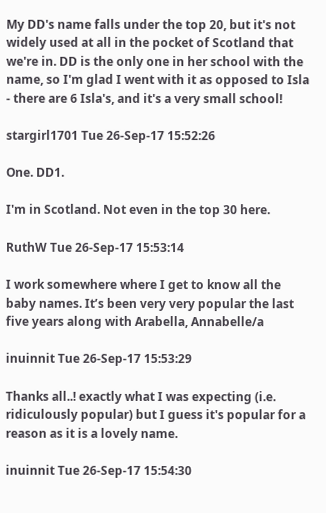My DD's name falls under the top 20, but it's not widely used at all in the pocket of Scotland that we're in. DD is the only one in her school with the name, so I'm glad I went with it as opposed to Isla - there are 6 Isla's, and it's a very small school!

stargirl1701 Tue 26-Sep-17 15:52:26

One. DD1.

I'm in Scotland. Not even in the top 30 here.

RuthW Tue 26-Sep-17 15:53:14

I work somewhere where I get to know all the baby names. It’s been very very popular the last five years along with Arabella, Annabelle/a

inuinnit Tue 26-Sep-17 15:53:29

Thanks all..! exactly what I was expecting (i.e. ridiculously popular) but I guess it's popular for a reason as it is a lovely name.

inuinnit Tue 26-Sep-17 15:54:30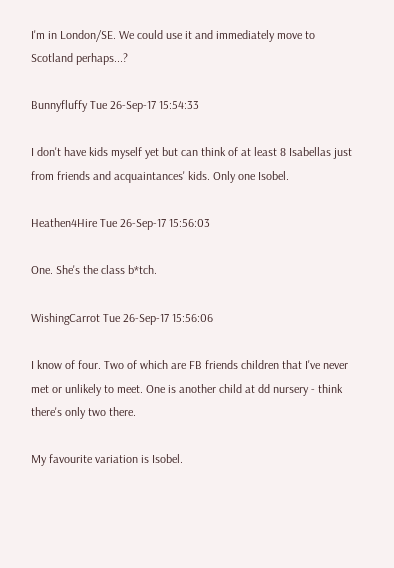I'm in London/SE. We could use it and immediately move to Scotland perhaps...?

Bunnyfluffy Tue 26-Sep-17 15:54:33

I don't have kids myself yet but can think of at least 8 Isabellas just from friends and acquaintances' kids. Only one Isobel.

Heathen4Hire Tue 26-Sep-17 15:56:03

One. She's the class b*tch.

WishingCarrot Tue 26-Sep-17 15:56:06

I know of four. Two of which are FB friends children that I've never met or unlikely to meet. One is another child at dd nursery - think there's only two there.

My favourite variation is Isobel.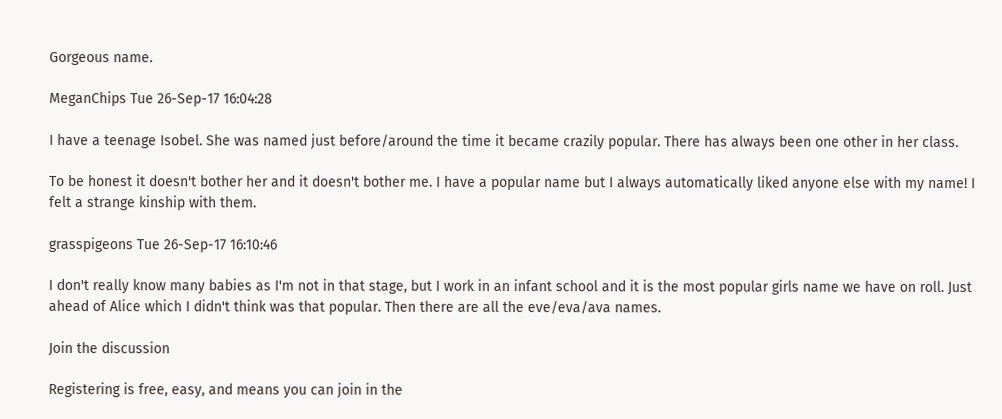Gorgeous name.

MeganChips Tue 26-Sep-17 16:04:28

I have a teenage Isobel. She was named just before/around the time it became crazily popular. There has always been one other in her class.

To be honest it doesn't bother her and it doesn't bother me. I have a popular name but I always automatically liked anyone else with my name! I felt a strange kinship with them.

grasspigeons Tue 26-Sep-17 16:10:46

I don't really know many babies as I'm not in that stage, but I work in an infant school and it is the most popular girls name we have on roll. Just ahead of Alice which I didn't think was that popular. Then there are all the eve/eva/ava names.

Join the discussion

Registering is free, easy, and means you can join in the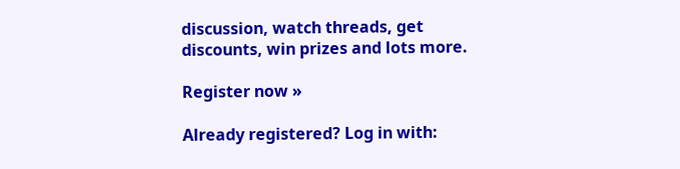discussion, watch threads, get discounts, win prizes and lots more.

Register now »

Already registered? Log in with: